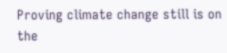Proving climate change still is on the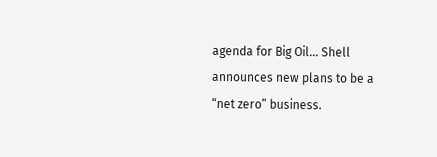agenda for Big Oil... Shell announces new plans to be a “net zero” business.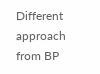Different approach from BP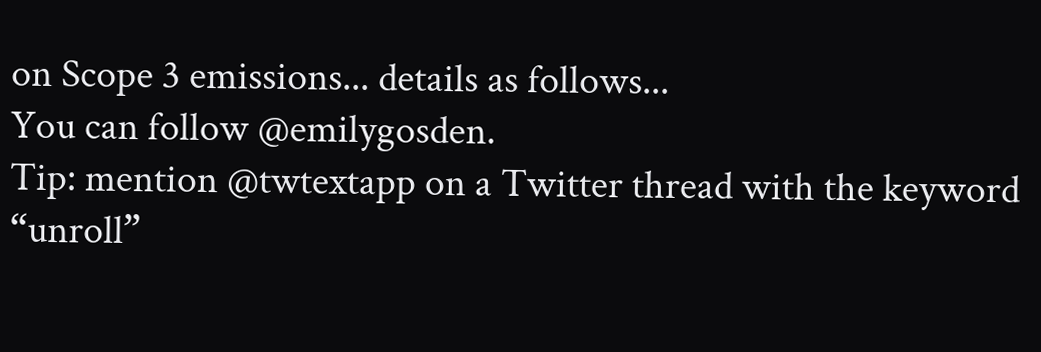on Scope 3 emissions... details as follows...
You can follow @emilygosden.
Tip: mention @twtextapp on a Twitter thread with the keyword “unroll”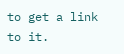to get a link to it.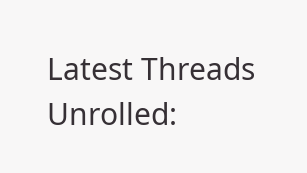Latest Threads Unrolled: